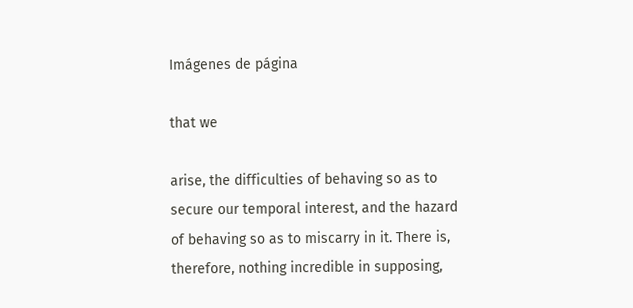Imágenes de página

that we

arise, the difficulties of behaving so as to secure our temporal interest, and the hazard of behaving so as to miscarry in it. There is, therefore, nothing incredible in supposing,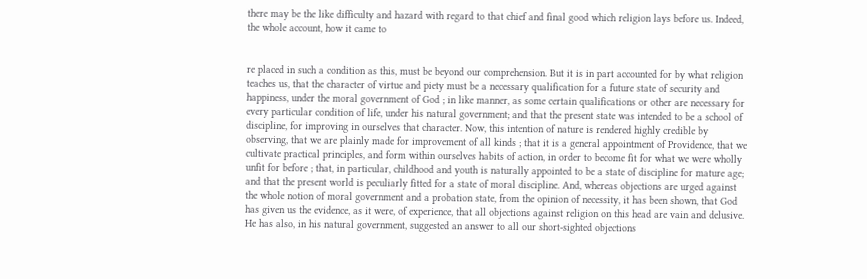there may be the like difficulty and hazard with regard to that chief and final good which religion lays before us. Indeed, the whole account, how it came to


re placed in such a condition as this, must be beyond our comprehension. But it is in part accounted for by what religion teaches us, that the character of virtue and piety must be a necessary qualification for a future state of security and happiness, under the moral government of God ; in like manner, as some certain qualifications or other are necessary for every particular condition of life, under his natural government; and that the present state was intended to be a school of discipline, for improving in ourselves that character. Now, this intention of nature is rendered highly credible by observing, that we are plainly made for improvement of all kinds ; that it is a general appointment of Providence, that we cultivate practical principles, and form within ourselves habits of action, in order to become fit for what we were wholly unfit for before ; that, in particular, childhood and youth is naturally appointed to be a state of discipline for mature age; and that the present world is peculiarly fitted for a state of moral discipline. And, whereas objections are urged against the whole notion of moral government and a probation state, from the opinion of necessity, it has been shown, that God has given us the evidence, as it were, of experience, that all objections against religion on this head are vain and delusive. He has also, in his natural government, suggested an answer to all our short-sighted objections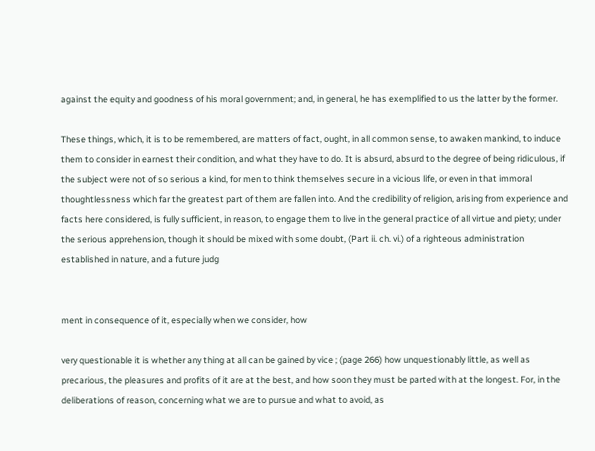against the equity and goodness of his moral government; and, in general, he has exemplified to us the latter by the former.

These things, which, it is to be remembered, are matters of fact, ought, in all common sense, to awaken mankind, to induce them to consider in earnest their condition, and what they have to do. It is absurd, absurd to the degree of being ridiculous, if the subject were not of so serious a kind, for men to think themselves secure in a vicious life, or even in that immoral thoughtlessness which far the greatest part of them are fallen into. And the credibility of religion, arising from experience and facts here considered, is fully sufficient, in reason, to engage them to live in the general practice of all virtue and piety; under the serious apprehension, though it should be mixed with some doubt, (Part ii. ch. vi.) of a righteous administration established in nature, and a future judg


ment in consequence of it, especially when we consider, how

very questionable it is whether any thing at all can be gained by vice ; (page 266) how unquestionably little, as well as precarious, the pleasures and profits of it are at the best, and how soon they must be parted with at the longest. For, in the deliberations of reason, concerning what we are to pursue and what to avoid, as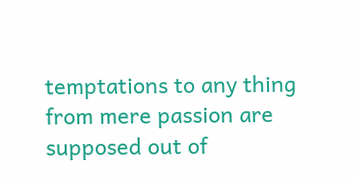temptations to any thing from mere passion are supposed out of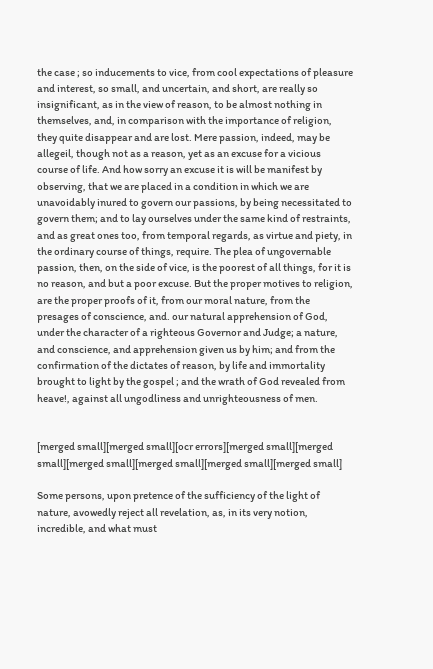the case ; so inducements to vice, from cool expectations of pleasure and interest, so small, and uncertain, and short, are really so insignificant, as in the view of reason, to be almost nothing in themselves, and, in comparison with the importance of religion, they quite disappear and are lost. Mere passion, indeed, may be allegeil, though not as a reason, yet as an excuse for a vicious course of life. And how sorry an excuse it is will be manifest by observing, that we are placed in a condition in which we are unavoidably inured to govern our passions, by being necessitated to govern them; and to lay ourselves under the same kind of restraints, and as great ones too, from temporal regards, as virtue and piety, in the ordinary course of things, require. The plea of ungovernable passion, then, on the side of vice, is the poorest of all things, for it is no reason, and but a poor excuse. But the proper motives to religion, are the proper proofs of it, from our moral nature, from the presages of conscience, and. our natural apprehension of God, under the character of a righteous Governor and Judge; a nature, and conscience, and apprehension given us by him; and from the confirmation of the dictates of reason, by life and immortality brought to light by the gospel ; and the wrath of God revealed from heave!, against all ungodliness and unrighteousness of men.


[merged small][merged small][ocr errors][merged small][merged small][merged small][merged small][merged small][merged small]

Some persons, upon pretence of the sufficiency of the light of nature, avowedly reject all revelation, as, in its very notion, incredible, and what must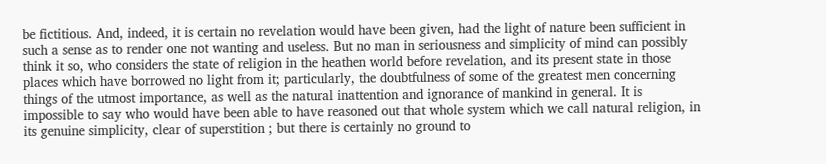be fictitious. And, indeed, it is certain no revelation would have been given, had the light of nature been sufficient in such a sense as to render one not wanting and useless. But no man in seriousness and simplicity of mind can possibly think it so, who considers the state of religion in the heathen world before revelation, and its present state in those places which have borrowed no light from it; particularly, the doubtfulness of some of the greatest men concerning things of the utmost importance, as well as the natural inattention and ignorance of mankind in general. It is impossible to say who would have been able to have reasoned out that whole system which we call natural religion, in its genuine simplicity, clear of superstition ; but there is certainly no ground to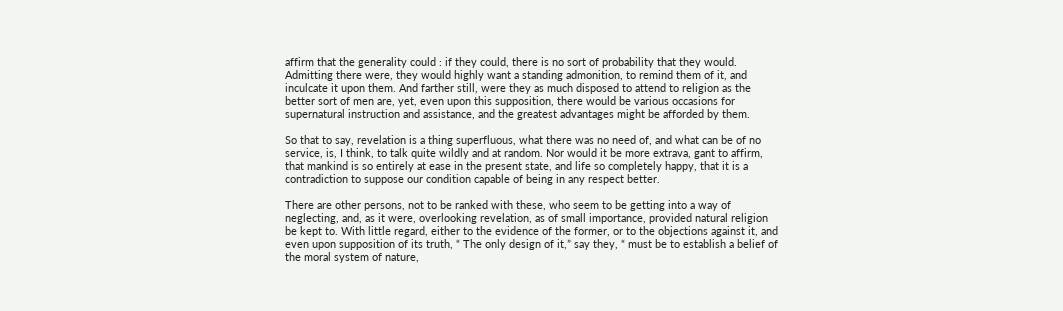affirm that the generality could : if they could, there is no sort of probability that they would. Admitting there were, they would highly want a standing admonition, to remind them of it, and inculcate it upon them. And farther still, were they as much disposed to attend to religion as the better sort of men are, yet, even upon this supposition, there would be various occasions for supernatural instruction and assistance, and the greatest advantages might be afforded by them.

So that to say, revelation is a thing superfluous, what there was no need of, and what can be of no service, is, I think, to talk quite wildly and at random. Nor would it be more extrava, gant to affirm, that mankind is so entirely at ease in the present state, and life so completely happy, that it is a contradiction to suppose our condition capable of being in any respect better.

There are other persons, not to be ranked with these, who seem to be getting into a way of neglecting, and, as it were, overlooking revelation, as of small importance, provided natural religion be kept to. With little regard, either to the evidence of the former, or to the objections against it, and even upon supposition of its truth, “ The only design of it,” say they, “ must be to establish a belief of the moral system of nature,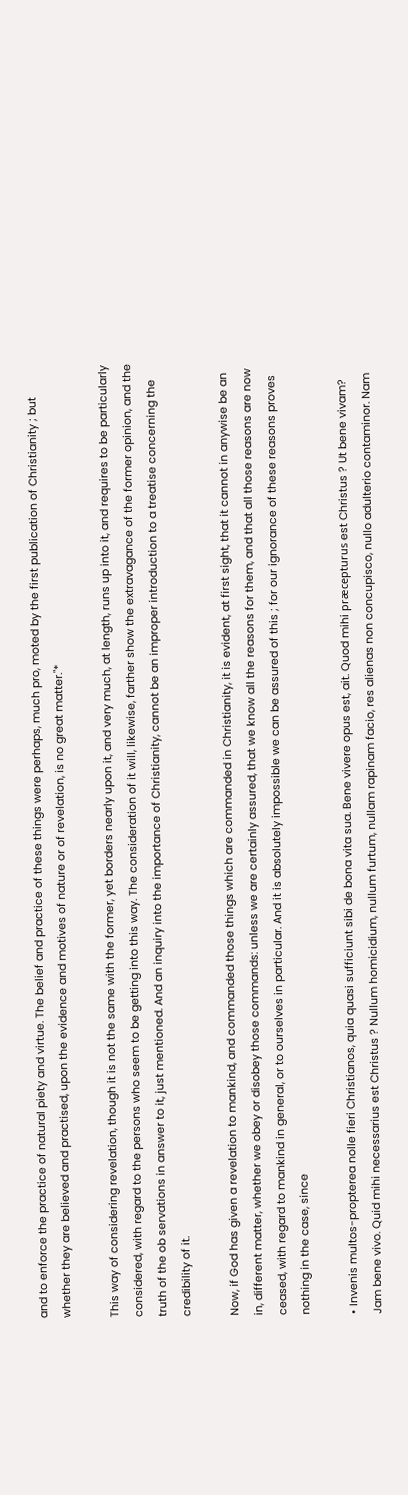and to enforce the practice of natural piety and virtue. The belief and practice of these things were perhaps, much pro, moted by the first publication of Christianity ; but whether they are believed and practised, upon the evidence and motives of nature or of revelation, is no great matter."*

This way of considering revelation, though it is not the same with the former, yet borders nearly upon it, and very much, at length, runs up into it, and requires to be particularly considered, with regard to the persons who seem to be getting into this way. The consideration of it will, likewise, farther show the extravagance of the former opinion, and the truth of the ob servations in answer to it, just mentioned. And an inquiry into the importance of Christianity, cannot be an improper introduction to a treatise concerning the credibility of it.

Now, if God has given a revelation to mankind, and commanded those things which are commanded in Christianity, it is evident, at first sight, that it cannot in anywise be an in, different matter, whether we obey or disobey those commands: unless we are certainly assured, that we know all the reasons for them, and that all those reasons are now ceased, with regard to mankind in general, or to ourselves in particular. And it is absolutely impossible we can be assured of this ; for our ignorance of these reasons proves nothing in the case, since

• Invenis multos-propterea nolle fieri Christianos, quia quasi sufficiunt sibi de bona vita sua. Bene vivere opus est, ait. Quod mihi præcepturus est Christus ? Ut bene vivam? Jam bene vivo. Quid mihi necessarius est Christus ? Nullum homicidium, nullum furtum, nullam rapinam facio, res alienas non concupisco, nullo adulterio contaminor. Nam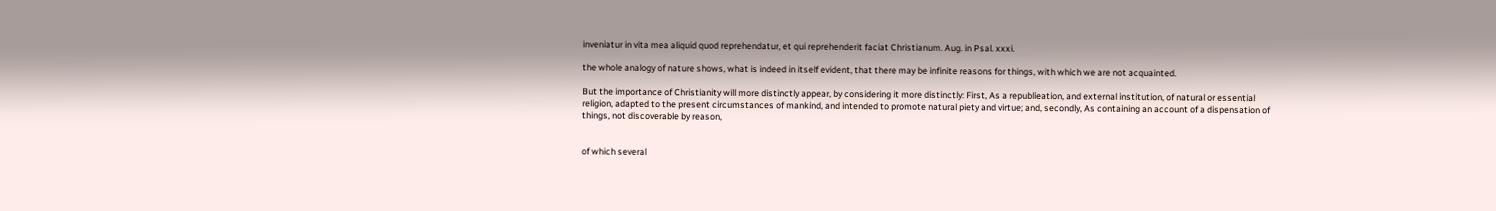inveniatur in vita mea aliquid quod reprehendatur, et qui reprehenderit faciat Christianum. Aug. in Psal. xxxi.

the whole analogy of nature shows, what is indeed in itself evident, that there may be infinite reasons for things, with which we are not acquainted.

But the importance of Christianity will more distinctly appear, by considering it more distinctly: First, As a republieation, and external institution, of natural or essential religion, adapted to the present circumstances of mankind, and intended to promote natural piety and virtue; and, secondly, As containing an account of a dispensation of things, not discoverable by reason,


of which several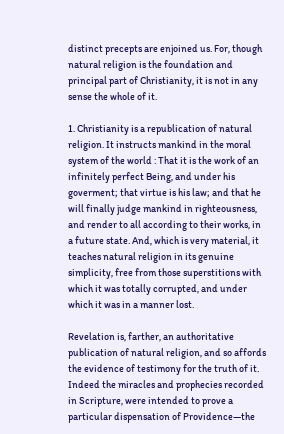distinct precepts are enjoined us. For, though natural religion is the foundation and principal part of Christianity, it is not in any sense the whole of it.

1. Christianity is a republication of natural religion. It instructs mankind in the moral system of the world : That it is the work of an infinitely perfect Being, and under his goverment; that virtue is his law; and that he will finally judge mankind in righteousness, and render to all according to their works, in a future state. And, which is very material, it teaches natural religion in its genuine simplicity, free from those superstitions with which it was totally corrupted, and under which it was in a manner lost.

Revelation is, farther, an authoritative publication of natural religion, and so affords the evidence of testimony for the truth of it. Indeed the miracles and prophecies recorded in Scripture, were intended to prove a particular dispensation of Providence—the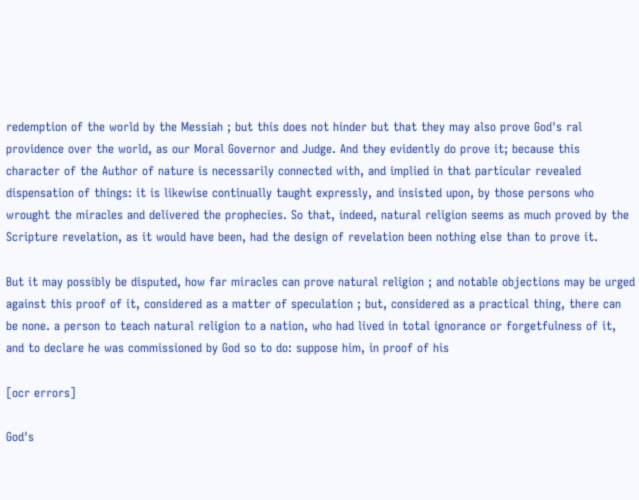redemption of the world by the Messiah ; but this does not hinder but that they may also prove God's ral providence over the world, as our Moral Governor and Judge. And they evidently do prove it; because this character of the Author of nature is necessarily connected with, and implied in that particular revealed dispensation of things: it is likewise continually taught expressly, and insisted upon, by those persons who wrought the miracles and delivered the prophecies. So that, indeed, natural religion seems as much proved by the Scripture revelation, as it would have been, had the design of revelation been nothing else than to prove it.

But it may possibly be disputed, how far miracles can prove natural religion ; and notable objections may be urged against this proof of it, considered as a matter of speculation ; but, considered as a practical thing, there can be none. a person to teach natural religion to a nation, who had lived in total ignorance or forgetfulness of it, and to declare he was commissioned by God so to do: suppose him, in proof of his

[ocr errors]

God's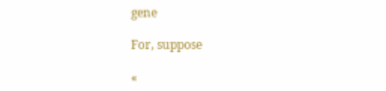gene

For, suppose

«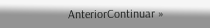AnteriorContinuar »